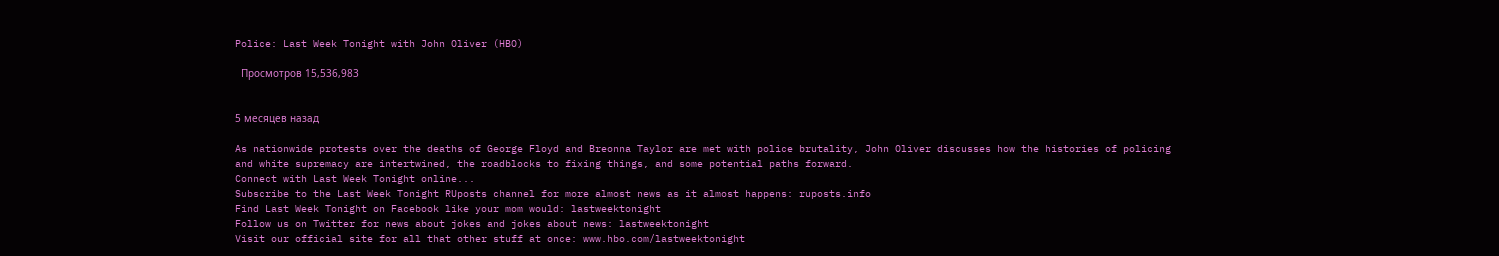Police: Last Week Tonight with John Oliver (HBO)

  Просмотров 15,536,983


5 месяцев назад

As nationwide protests over the deaths of George Floyd and Breonna Taylor are met with police brutality, John Oliver discusses how the histories of policing and white supremacy are intertwined, the roadblocks to fixing things, and some potential paths forward.
Connect with Last Week Tonight online...
Subscribe to the Last Week Tonight RUposts channel for more almost news as it almost happens: ruposts.info
Find Last Week Tonight on Facebook like your mom would: lastweektonight
Follow us on Twitter for news about jokes and jokes about news: lastweektonight
Visit our official site for all that other stuff at once: www.hbo.com/lastweektonight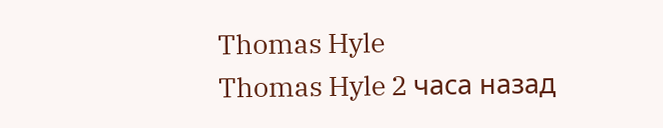Thomas Hyle
Thomas Hyle 2 часа назад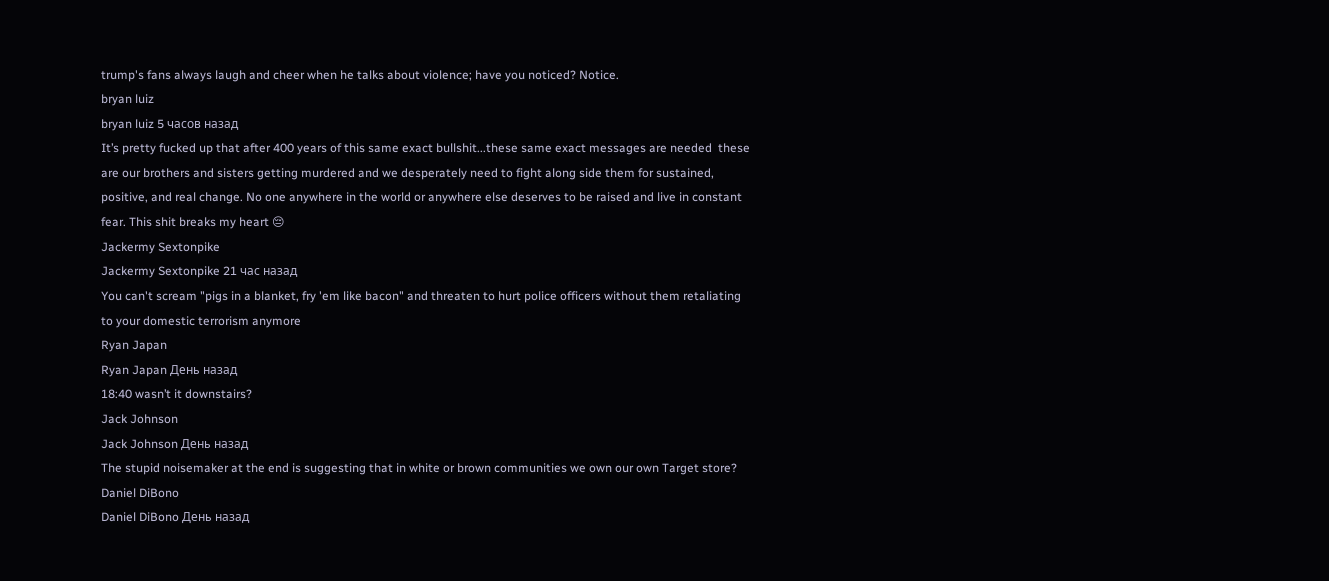trump's fans always laugh and cheer when he talks about violence; have you noticed? Notice.
bryan luiz
bryan luiz 5 часов назад
It’s pretty fucked up that after 400 years of this same exact bullshit...these same exact messages are needed  these are our brothers and sisters getting murdered and we desperately need to fight along side them for sustained, positive, and real change. No one anywhere in the world or anywhere else deserves to be raised and live in constant fear. This shit breaks my heart 😔
Jackermy Sextonpike
Jackermy Sextonpike 21 час назад
You can't scream "pigs in a blanket, fry 'em like bacon" and threaten to hurt police officers without them retaliating to your domestic terrorism anymore
Ryan Japan
Ryan Japan День назад
18:40 wasn’t it downstairs?
Jack Johnson
Jack Johnson День назад
The stupid noisemaker at the end is suggesting that in white or brown communities we own our own Target store?
Daniel DiBono
Daniel DiBono День назад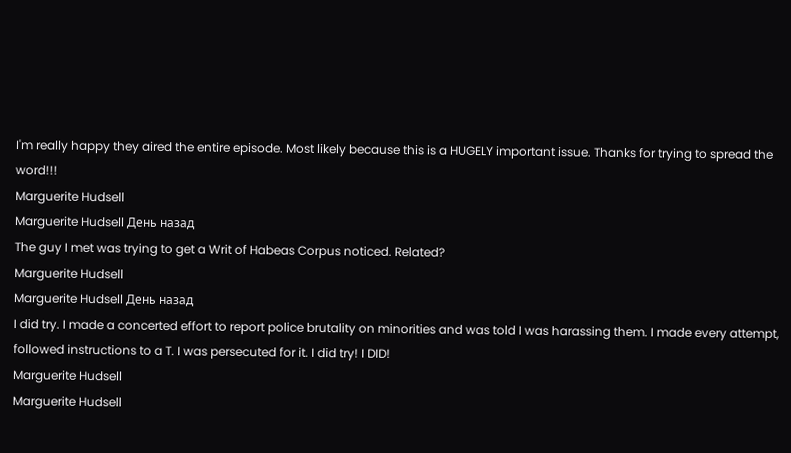I'm really happy they aired the entire episode. Most likely because this is a HUGELY important issue. Thanks for trying to spread the word!!!
Marguerite Hudsell
Marguerite Hudsell День назад
The guy I met was trying to get a Writ of Habeas Corpus noticed. Related?
Marguerite Hudsell
Marguerite Hudsell День назад
I did try. I made a concerted effort to report police brutality on minorities and was told I was harassing them. I made every attempt, followed instructions to a T. I was persecuted for it. I did try! I DID!
Marguerite Hudsell
Marguerite Hudsell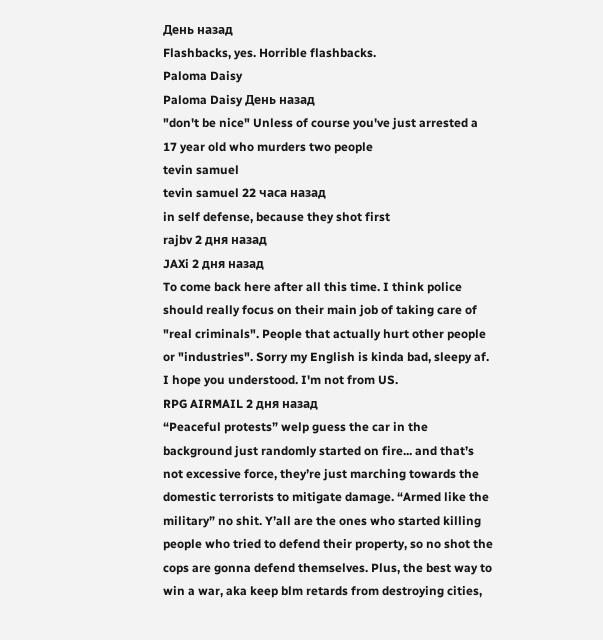День назад
Flashbacks, yes. Horrible flashbacks.
Paloma Daisy
Paloma Daisy День назад
"don't be nice" Unless of course you've just arrested a 17 year old who murders two people
tevin samuel
tevin samuel 22 часа назад
in self defense, because they shot first
rajbv 2 дня назад
JAXi 2 дня назад
To come back here after all this time. I think police should really focus on their main job of taking care of "real criminals". People that actually hurt other people or "industries". Sorry my English is kinda bad, sleepy af. I hope you understood. I'm not from US.
RPG AIRMAIL 2 дня назад
“Peaceful protests” welp guess the car in the background just randomly started on fire... and that’s not excessive force, they’re just marching towards the domestic terrorists to mitigate damage. “Armed like the military” no shit. Y’all are the ones who started killing people who tried to defend their property, so no shot the cops are gonna defend themselves. Plus, the best way to win a war, aka keep blm retards from destroying cities,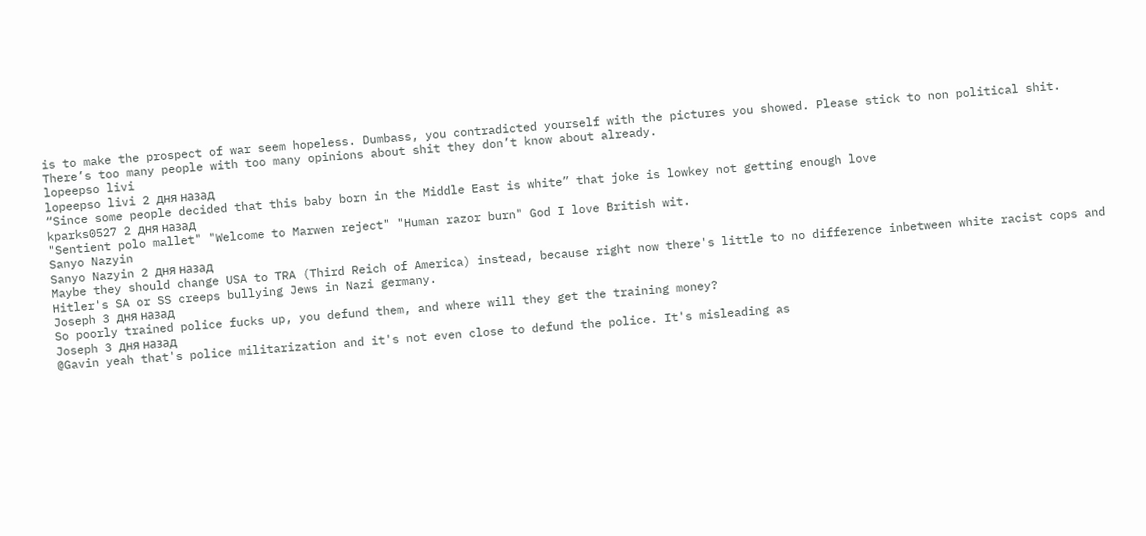is to make the prospect of war seem hopeless. Dumbass, you contradicted yourself with the pictures you showed. Please stick to non political shit. There’s too many people with too many opinions about shit they don’t know about already.
lopeepso livi
lopeepso livi 2 дня назад
“Since some people decided that this baby born in the Middle East is white” that joke is lowkey not getting enough love
kparks0527 2 дня назад
"Sentient polo mallet" "Welcome to Marwen reject" "Human razor burn" God I love British wit.
Sanyo Nazyin
Sanyo Nazyin 2 дня назад
Maybe they should change USA to TRA (Third Reich of America) instead, because right now there's little to no difference inbetween white racist cops and Hitler's SA or SS creeps bullying Jews in Nazi germany.
Joseph 3 дня назад
So poorly trained police fucks up, you defund them, and where will they get the training money?
Joseph 3 дня назад
@Gavin yeah that's police militarization and it's not even close to defund the police. It's misleading as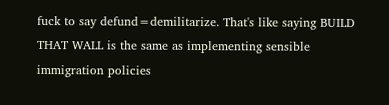fuck to say defund=demilitarize. That's like saying BUILD THAT WALL is the same as implementing sensible immigration policies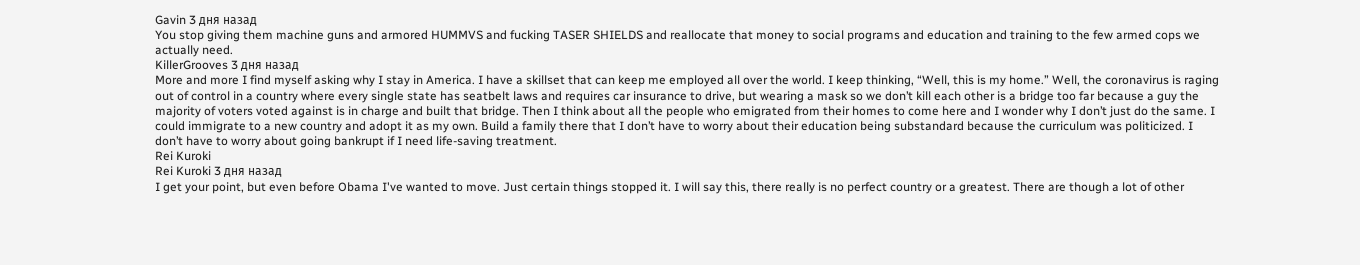Gavin 3 дня назад
You stop giving them machine guns and armored HUMMVS and fucking TASER SHIELDS and reallocate that money to social programs and education and training to the few armed cops we actually need.
KillerGrooves 3 дня назад
More and more I find myself asking why I stay in America. I have a skillset that can keep me employed all over the world. I keep thinking, “Well, this is my home.” Well, the coronavirus is raging out of control in a country where every single state has seatbelt laws and requires car insurance to drive, but wearing a mask so we don’t kill each other is a bridge too far because a guy the majority of voters voted against is in charge and built that bridge. Then I think about all the people who emigrated from their homes to come here and I wonder why I don’t just do the same. I could immigrate to a new country and adopt it as my own. Build a family there that I don’t have to worry about their education being substandard because the curriculum was politicized. I don’t have to worry about going bankrupt if I need life-saving treatment.
Rei Kuroki
Rei Kuroki 3 дня назад
I get your point, but even before Obama I've wanted to move. Just certain things stopped it. I will say this, there really is no perfect country or a greatest. There are though a lot of other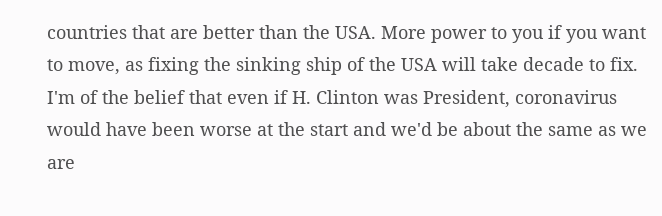countries that are better than the USA. More power to you if you want to move, as fixing the sinking ship of the USA will take decade to fix. I'm of the belief that even if H. Clinton was President, coronavirus would have been worse at the start and we'd be about the same as we are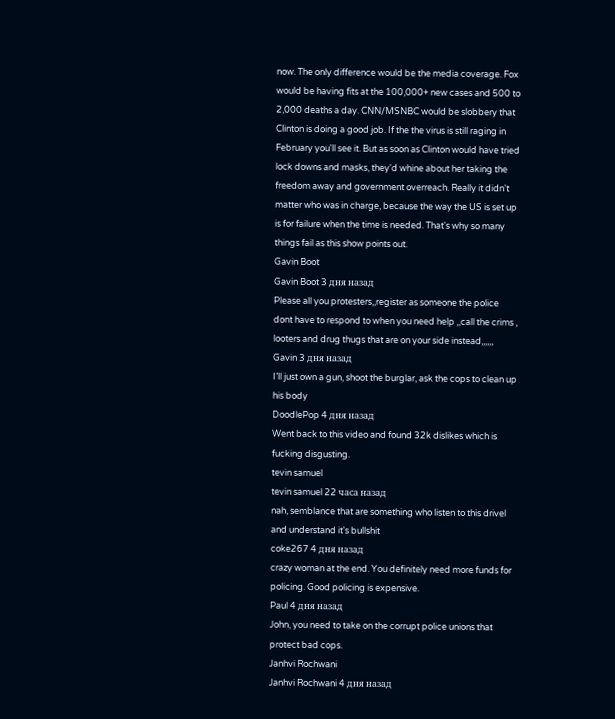now. The only difference would be the media coverage. Fox would be having fits at the 100,000+ new cases and 500 to 2,000 deaths a day. CNN/MSNBC would be slobbery that Clinton is doing a good job. If the the virus is still raging in February you'll see it. But as soon as Clinton would have tried lock downs and masks, they'd whine about her taking the freedom away and government overreach. Really it didn't matter who was in charge, because the way the US is set up is for failure when the time is needed. That's why so many things fail as this show points out.
Gavin Boot
Gavin Boot 3 дня назад
Please all you protesters,,register as someone the police dont have to respond to when you need help ,,call the crims , looters and drug thugs that are on your side instead,,,,,,
Gavin 3 дня назад
I’ll just own a gun, shoot the burglar, ask the cops to clean up his body
DoodlePop 4 дня назад
Went back to this video and found 32k dislikes which is fucking disgusting.
tevin samuel
tevin samuel 22 часа назад
nah, semblance that are something who listen to this drivel and understand it's bullshit
coke267 4 дня назад
crazy woman at the end. You definitely need more funds for policing. Good policing is expensive.
Paul 4 дня назад
John, you need to take on the corrupt police unions that protect bad cops.
Janhvi Rochwani
Janhvi Rochwani 4 дня назад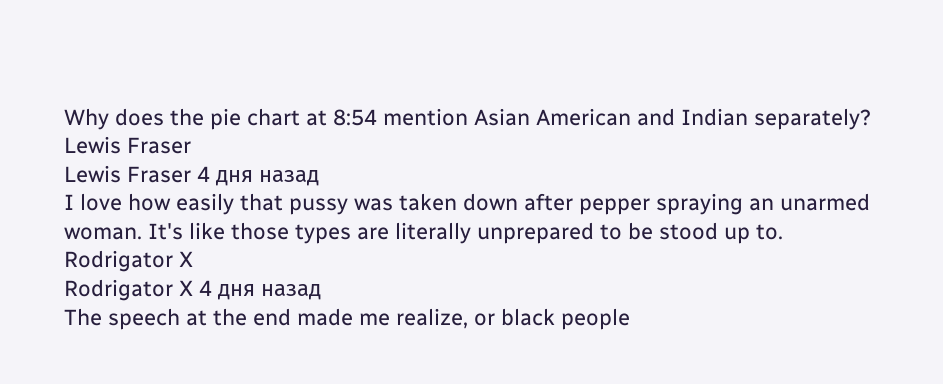Why does the pie chart at 8:54 mention Asian American and Indian separately?
Lewis Fraser
Lewis Fraser 4 дня назад
I love how easily that pussy was taken down after pepper spraying an unarmed woman. It's like those types are literally unprepared to be stood up to.
Rodrigator X
Rodrigator X 4 дня назад
The speech at the end made me realize, or black people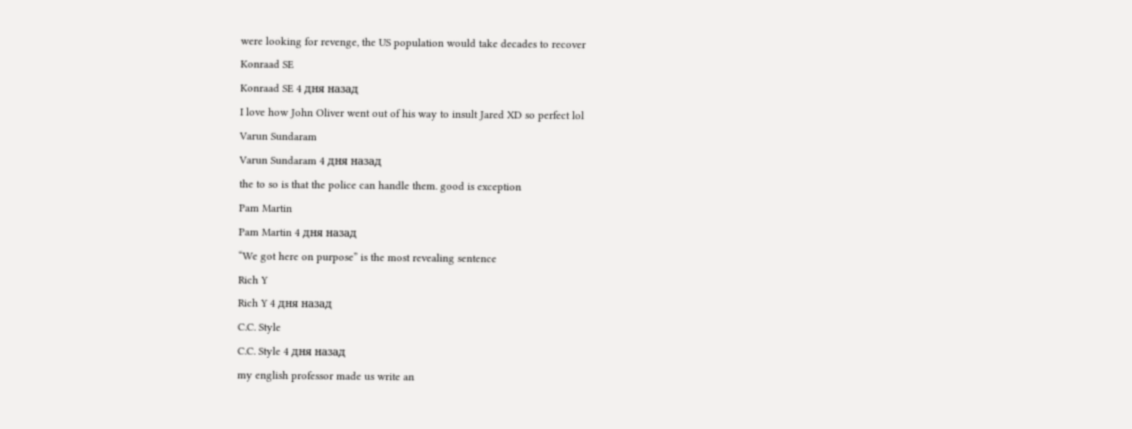were looking for revenge, the US population would take decades to recover
Konraad SE
Konraad SE 4 дня назад
I love how John Oliver went out of his way to insult Jared XD so perfect lol
Varun Sundaram
Varun Sundaram 4 дня назад
the to so is that the police can handle them. good is exception
Pam Martin
Pam Martin 4 дня назад
“We got here on purpose” is the most revealing sentence
Rich Y
Rich Y 4 дня назад
C.C. Style
C.C. Style 4 дня назад
my english professor made us write an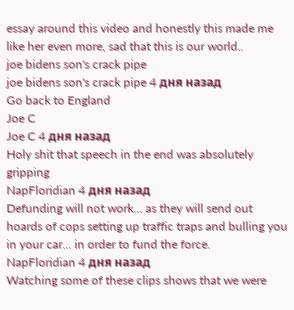essay around this video and honestly this made me like her even more, sad that this is our world..
joe bidens son's crack pipe
joe bidens son's crack pipe 4 дня назад
Go back to England
Joe C
Joe C 4 дня назад
Holy shit that speech in the end was absolutely gripping
NapFloridian 4 дня назад
Defunding will not work... as they will send out hoards of cops setting up traffic traps and bulling you in your car... in order to fund the force.
NapFloridian 4 дня назад
Watching some of these clips shows that we were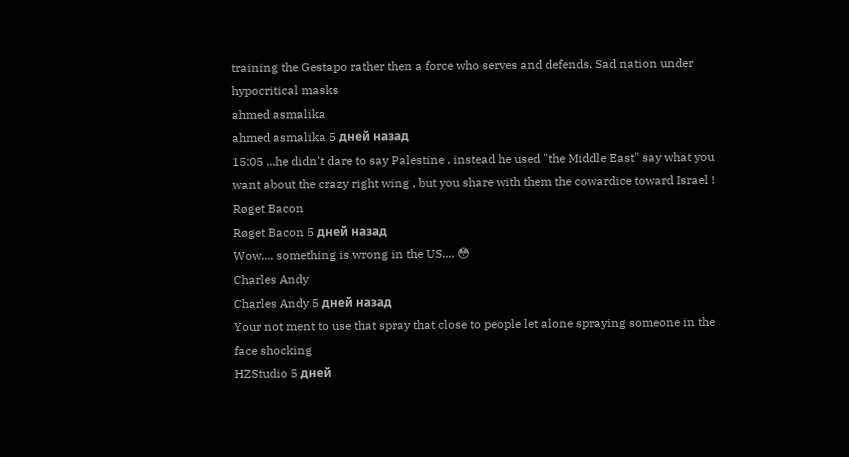training the Gestapo rather then a force who serves and defends. Sad nation under hypocritical masks
ahmed asmalika
ahmed asmalika 5 дней назад
15:05 ...he didn't dare to say Palestine , instead he used "the Middle East" say what you want about the crazy right wing , but you share with them the cowardice toward Israel !
Røget Bacon
Røget Bacon 5 дней назад
Wow.... something is wrong in the US.... 😳
Charles Andy
Charles Andy 5 дней назад
Your not ment to use that spray that close to people let alone spraying someone in the face shocking
HZStudio 5 дней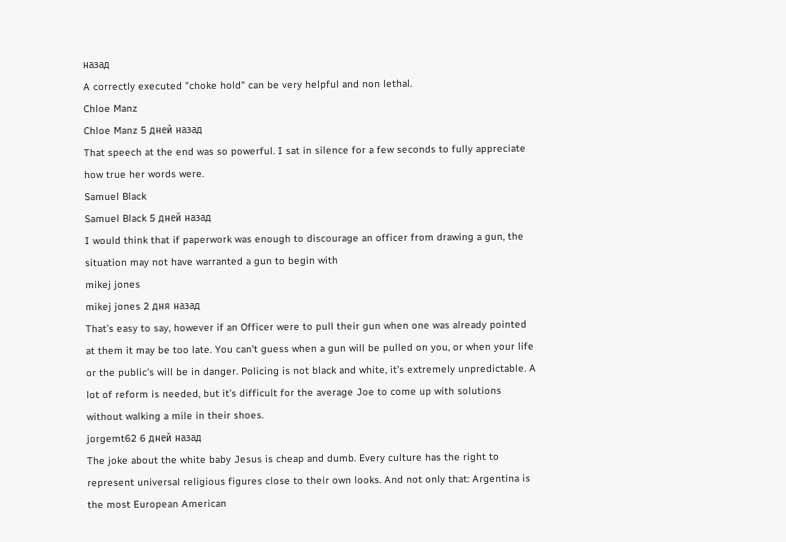назад
A correctly executed "choke hold" can be very helpful and non lethal.
Chloe Manz
Chloe Manz 5 дней назад
That speech at the end was so powerful. I sat in silence for a few seconds to fully appreciate how true her words were.
Samuel Black
Samuel Black 5 дней назад
I would think that if paperwork was enough to discourage an officer from drawing a gun, the situation may not have warranted a gun to begin with
mikej jones
mikej jones 2 дня назад
That’s easy to say, however if an Officer were to pull their gun when one was already pointed at them it may be too late. You can’t guess when a gun will be pulled on you, or when your life or the public’s will be in danger. Policing is not black and white, it’s extremely unpredictable. A lot of reform is needed, but it’s difficult for the average Joe to come up with solutions without walking a mile in their shoes.
jorgemt62 6 дней назад
The joke about the white baby Jesus is cheap and dumb. Every culture has the right to represent universal religious figures close to their own looks. And not only that: Argentina is the most European American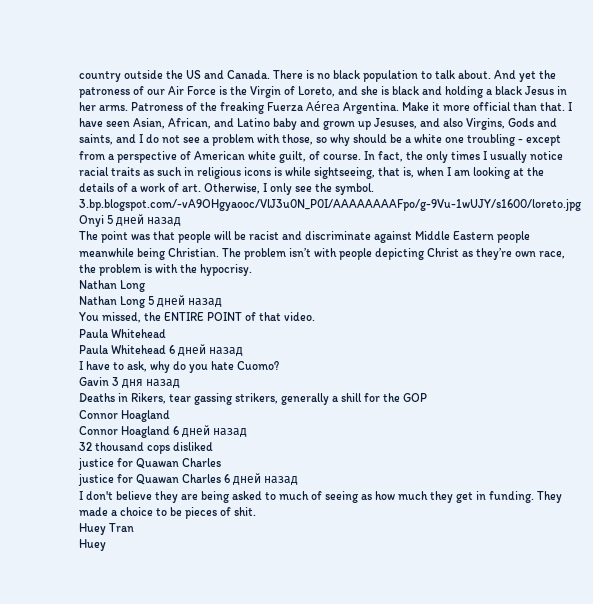country outside the US and Canada. There is no black population to talk about. And yet the patroness of our Air Force is the Virgin of Loreto, and she is black and holding a black Jesus in her arms. Patroness of the freaking Fuerza Aérea Argentina. Make it more official than that. I have seen Asian, African, and Latino baby and grown up Jesuses, and also Virgins, Gods and saints, and I do not see a problem with those, so why should be a white one troubling - except from a perspective of American white guilt, of course. In fact, the only times I usually notice racial traits as such in religious icons is while sightseeing, that is, when I am looking at the details of a work of art. Otherwise, I only see the symbol. 3.bp.blogspot.com/-vA9OHgyaooc/VlJ3u0N_P0I/AAAAAAAAFpo/g-9Vu-1wUJY/s1600/loreto.jpg
Onyi 5 дней назад
The point was that people will be racist and discriminate against Middle Eastern people meanwhile being Christian. The problem isn’t with people depicting Christ as they’re own race, the problem is with the hypocrisy.
Nathan Long
Nathan Long 5 дней назад
You missed, the ENTIRE POINT of that video.
Paula Whitehead
Paula Whitehead 6 дней назад
I have to ask, why do you hate Cuomo?
Gavin 3 дня назад
Deaths in Rikers, tear gassing strikers, generally a shill for the GOP
Connor Hoagland
Connor Hoagland 6 дней назад
32 thousand cops disliked
justice for Quawan Charles
justice for Quawan Charles 6 дней назад
I don't believe they are being asked to much of seeing as how much they get in funding. They made a choice to be pieces of shit.
Huey Tran
Huey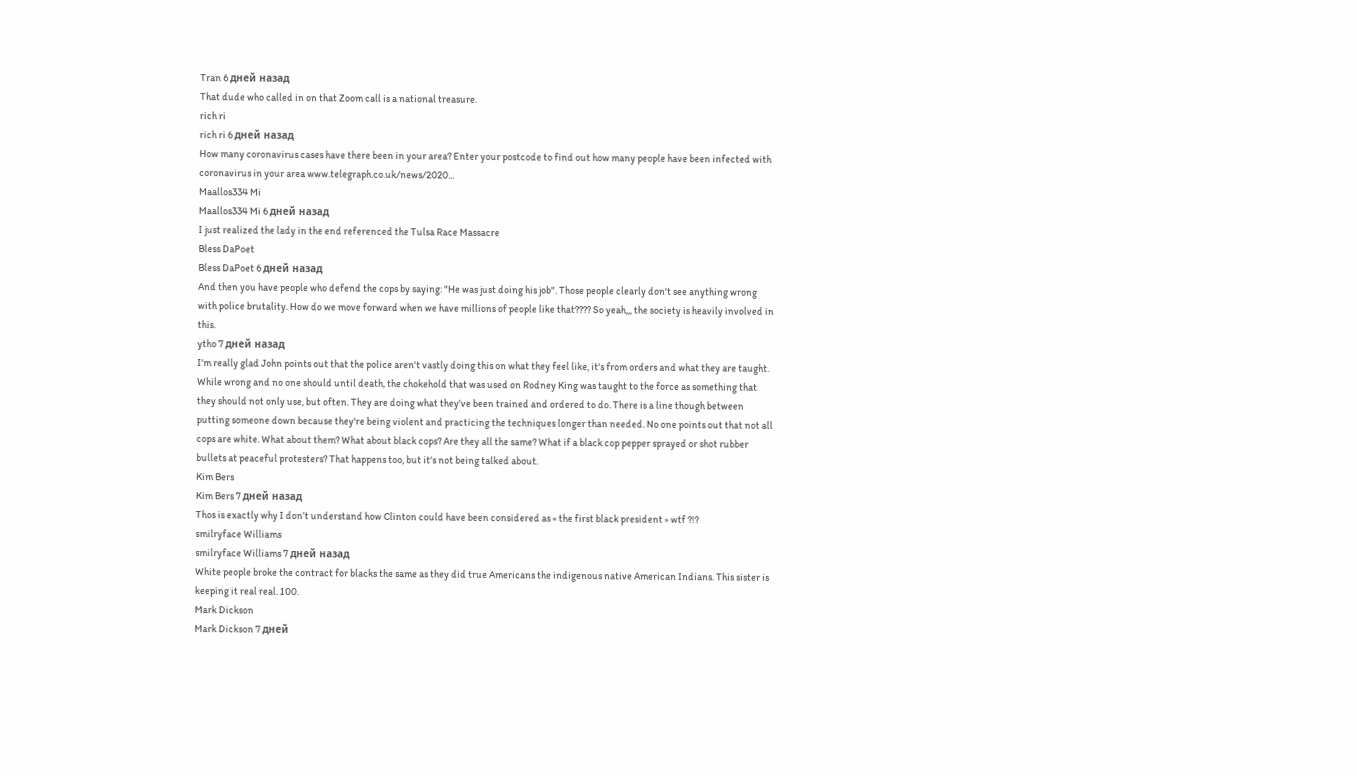Tran 6 дней назад
That dude who called in on that Zoom call is a national treasure.
rich ri
rich ri 6 дней назад
How many coronavirus cases have there been in your area? Enter your postcode to find out how many people have been infected with coronavirus in your area www.telegraph.co.uk/news/2020...
Maallos334 Mi
Maallos334 Mi 6 дней назад
I just realized the lady in the end referenced the Tulsa Race Massacre
Bless DaPoet
Bless DaPoet 6 дней назад
And then you have people who defend the cops by saying: "He was just doing his job". Those people clearly don't see anything wrong with police brutality. How do we move forward when we have millions of people like that???? So yeah,,, the society is heavily involved in this.
ytho 7 дней назад
I'm really glad John points out that the police aren't vastly doing this on what they feel like, it's from orders and what they are taught. While wrong and no one should until death, the chokehold that was used on Rodney King was taught to the force as something that they should not only use, but often. They are doing what they've been trained and ordered to do. There is a line though between putting someone down because they're being violent and practicing the techniques longer than needed. No one points out that not all cops are white. What about them? What about black cops? Are they all the same? What if a black cop pepper sprayed or shot rubber bullets at peaceful protesters? That happens too, but it's not being talked about.
Kim Bers
Kim Bers 7 дней назад
Thos is exactly why I don’t understand how Clinton could have been considered as « the first black president » wtf ?!?
smilryface Williams
smilryface Williams 7 дней назад
White people broke the contract for blacks the same as they did true Americans the indigenous native American Indians. This sister is keeping it real real. 100.
Mark Dickson
Mark Dickson 7 дней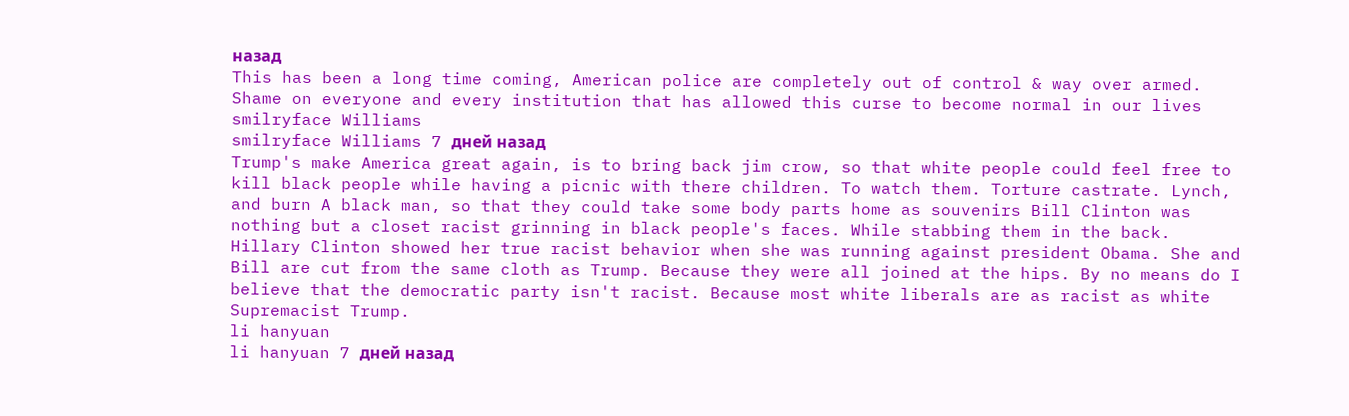назад
This has been a long time coming, American police are completely out of control & way over armed. Shame on everyone and every institution that has allowed this curse to become normal in our lives
smilryface Williams
smilryface Williams 7 дней назад
Trump's make America great again, is to bring back jim crow, so that white people could feel free to kill black people while having a picnic with there children. To watch them. Torture castrate. Lynch, and burn A black man, so that they could take some body parts home as souvenirs Bill Clinton was nothing but a closet racist grinning in black people's faces. While stabbing them in the back. Hillary Clinton showed her true racist behavior when she was running against president Obama. She and Bill are cut from the same cloth as Trump. Because they were all joined at the hips. By no means do I believe that the democratic party isn't racist. Because most white liberals are as racist as white Supremacist Trump.
li hanyuan
li hanyuan 7 дней назад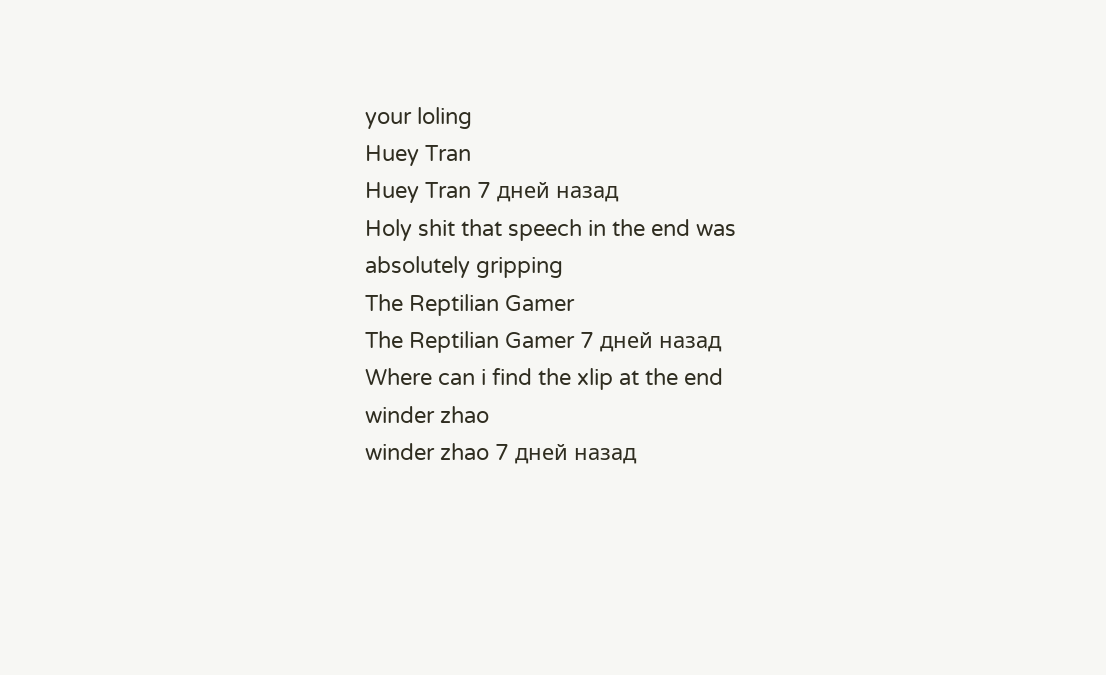your loling
Huey Tran
Huey Tran 7 дней назад
Holy shit that speech in the end was absolutely gripping
The Reptilian Gamer
The Reptilian Gamer 7 дней назад
Where can i find the xlip at the end
winder zhao
winder zhao 7 дней назад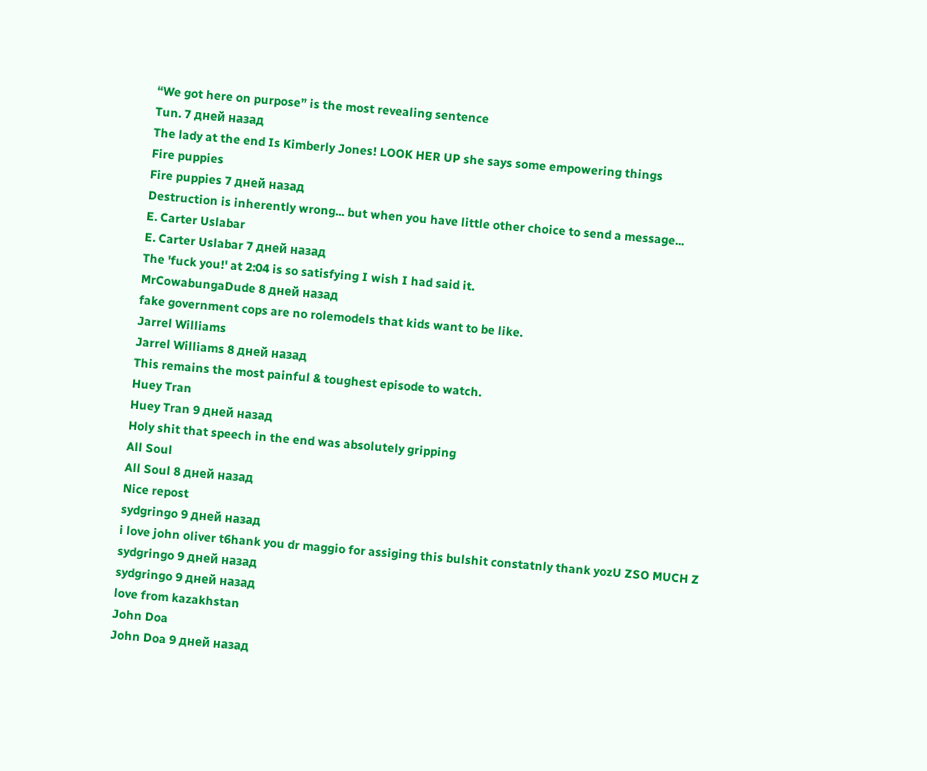“We got here on purpose” is the most revealing sentence
Tun. 7 дней назад
The lady at the end Is Kimberly Jones! LOOK HER UP she says some empowering things
Fire puppies
Fire puppies 7 дней назад
Destruction is inherently wrong... but when you have little other choice to send a message...
E. Carter Uslabar
E. Carter Uslabar 7 дней назад
The 'fuck you!' at 2:04 is so satisfying I wish I had said it.
MrCowabungaDude 8 дней назад
fake government cops are no rolemodels that kids want to be like.
Jarrel Williams
Jarrel Williams 8 дней назад
This remains the most painful & toughest episode to watch.
Huey Tran
Huey Tran 9 дней назад
Holy shit that speech in the end was absolutely gripping
All Soul
All Soul 8 дней назад
Nice repost
sydgringo 9 дней назад
i love john oliver t6hank you dr maggio for assiging this bulshit constatnly thank yozU ZSO MUCH Z
sydgringo 9 дней назад
sydgringo 9 дней назад
love from kazakhstan
John Doa
John Doa 9 дней назад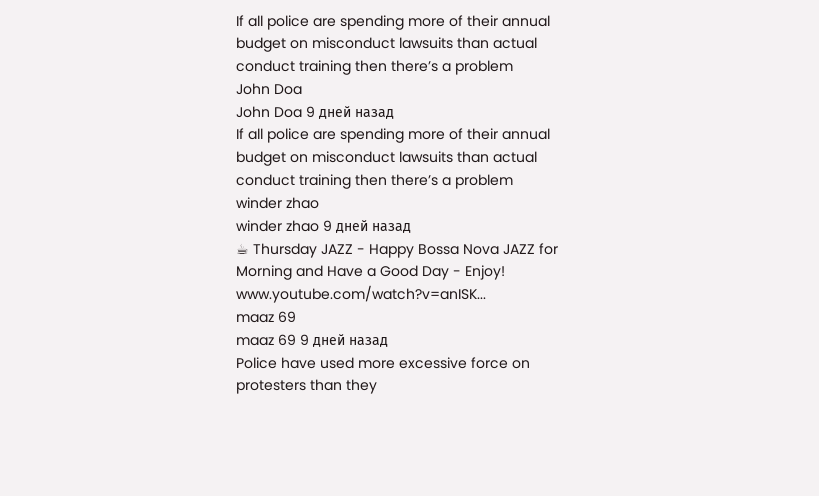If all police are spending more of their annual budget on misconduct lawsuits than actual conduct training then there’s a problem
John Doa
John Doa 9 дней назад
If all police are spending more of their annual budget on misconduct lawsuits than actual conduct training then there’s a problem
winder zhao
winder zhao 9 дней назад
☕ Thursday JAZZ - Happy Bossa Nova JAZZ for Morning and Have a Good Day - Enjoy!  www.youtube.com/watch?v=anISK...
maaz 69
maaz 69 9 дней назад
Police have used more excessive force on protesters than they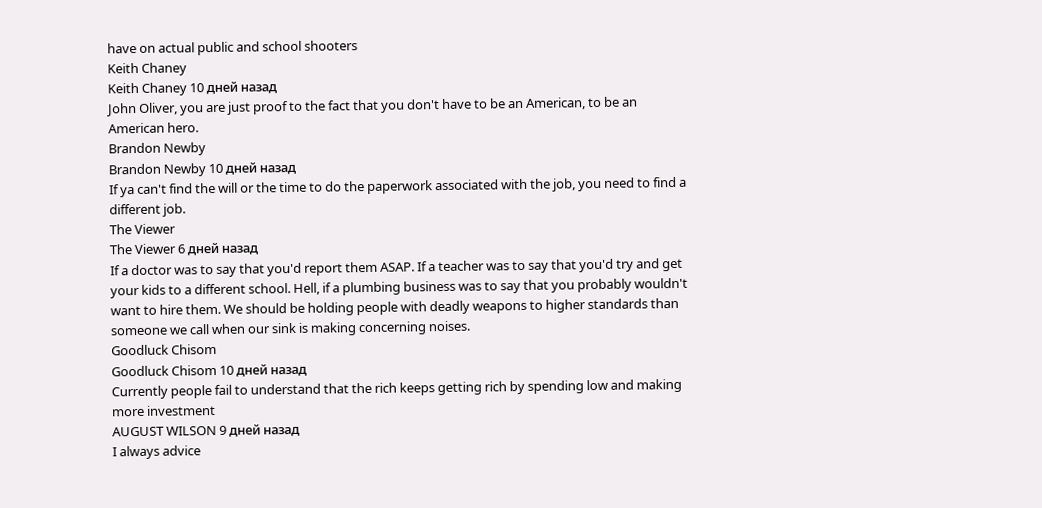have on actual public and school shooters
Keith Chaney
Keith Chaney 10 дней назад
John Oliver, you are just proof to the fact that you don't have to be an American, to be an American hero.
Brandon Newby
Brandon Newby 10 дней назад
If ya can't find the will or the time to do the paperwork associated with the job, you need to find a different job.
The Viewer
The Viewer 6 дней назад
If a doctor was to say that you'd report them ASAP. If a teacher was to say that you'd try and get your kids to a different school. Hell, if a plumbing business was to say that you probably wouldn't want to hire them. We should be holding people with deadly weapons to higher standards than someone we call when our sink is making concerning noises.
Goodluck Chisom
Goodluck Chisom 10 дней назад
Currently people fail to understand that the rich keeps getting rich by spending low and making more investment
AUGUST WILSON 9 дней назад
I always advice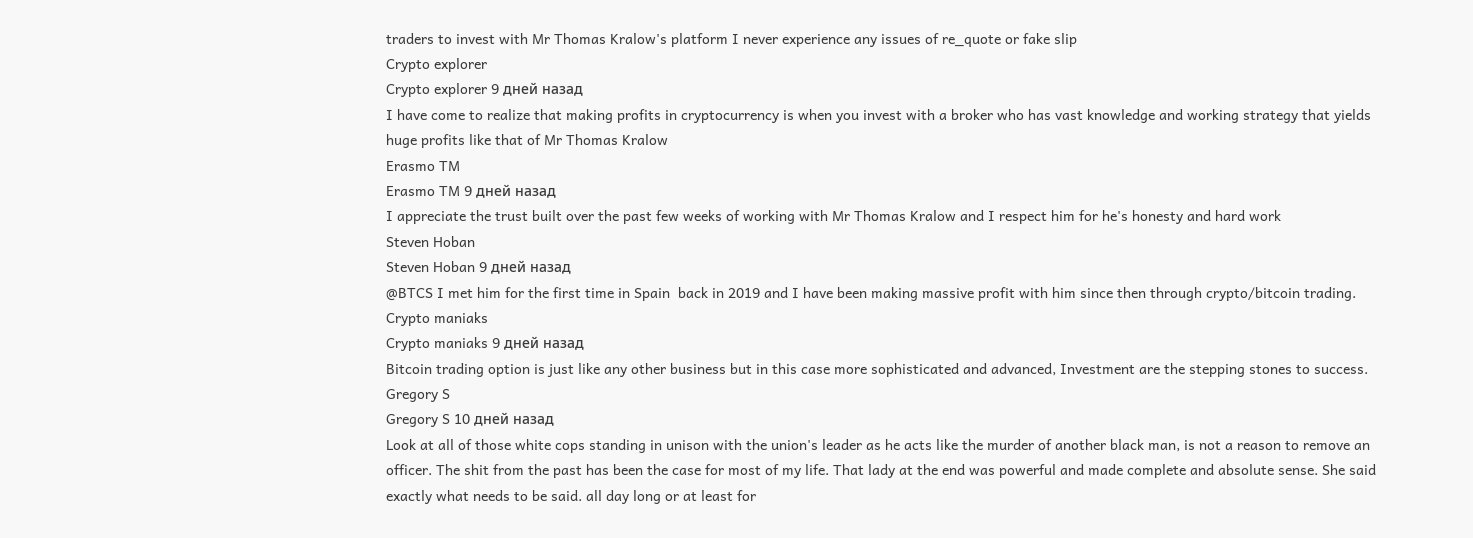traders to invest with Mr Thomas Kralow's platform I never experience any issues of re_quote or fake slip
Crypto explorer
Crypto explorer 9 дней назад
I have come to realize that making profits in cryptocurrency is when you invest with a broker who has vast knowledge and working strategy that yields huge profits like that of Mr Thomas Kralow
Erasmo TM
Erasmo TM 9 дней назад
I appreciate the trust built over the past few weeks of working with Mr Thomas Kralow and I respect him for he's honesty and hard work
Steven Hoban
Steven Hoban 9 дней назад
@BTCS I met him for the first time in Spain  back in 2019 and I have been making massive profit with him since then through crypto/bitcoin trading.
Crypto maniaks
Crypto maniaks 9 дней назад
Bitcoin trading option is just like any other business but in this case more sophisticated and advanced, Investment are the stepping stones to success.
Gregory S
Gregory S 10 дней назад
Look at all of those white cops standing in unison with the union's leader as he acts like the murder of another black man, is not a reason to remove an officer. The shit from the past has been the case for most of my life. That lady at the end was powerful and made complete and absolute sense. She said exactly what needs to be said. all day long or at least for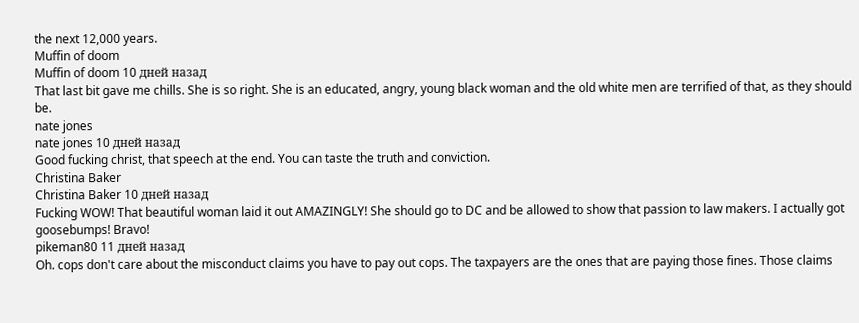the next 12,000 years.
Muffin of doom
Muffin of doom 10 дней назад
That last bit gave me chills. She is so right. She is an educated, angry, young black woman and the old white men are terrified of that, as they should be.
nate jones
nate jones 10 дней назад
Good fucking christ, that speech at the end. You can taste the truth and conviction.
Christina Baker
Christina Baker 10 дней назад
Fucking WOW! That beautiful woman laid it out AMAZINGLY! She should go to DC and be allowed to show that passion to law makers. I actually got goosebumps! Bravo!
pikeman80 11 дней назад
Oh. cops don't care about the misconduct claims you have to pay out cops. The taxpayers are the ones that are paying those fines. Those claims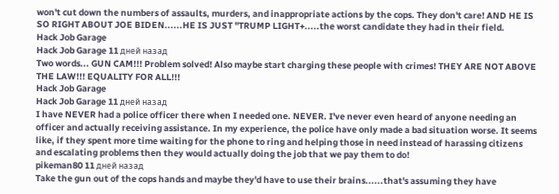won't cut down the numbers of assaults, murders, and inappropriate actions by the cops. They don't care! AND HE IS SO RIGHT ABOUT JOE BIDEN......HE IS JUST "TRUMP LIGHT+.....the worst candidate they had in their field.
Hack Job Garage
Hack Job Garage 11 дней назад
Two words... GUN CAM!!! Problem solved! Also maybe start charging these people with crimes! THEY ARE NOT ABOVE THE LAW!!! EQUALITY FOR ALL!!!
Hack Job Garage
Hack Job Garage 11 дней назад
I have NEVER had a police officer there when I needed one. NEVER. I've never even heard of anyone needing an officer and actually receiving assistance. In my experience, the police have only made a bad situation worse. It seems like, if they spent more time waiting for the phone to ring and helping those in need instead of harassing citizens and escalating problems then they would actually doing the job that we pay them to do!
pikeman80 11 дней назад
Take the gun out of the cops hands and maybe they'd have to use their brains......that's assuming they have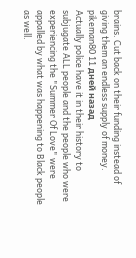brains. Cut back on their funding instead of giving them an endless supply of money.
pikeman80 11 дней назад
Actually police have it in their history to subjugate ALL people and the people who were experiencing the "Summer Of Love" were appalled by what was happening to Black people as well.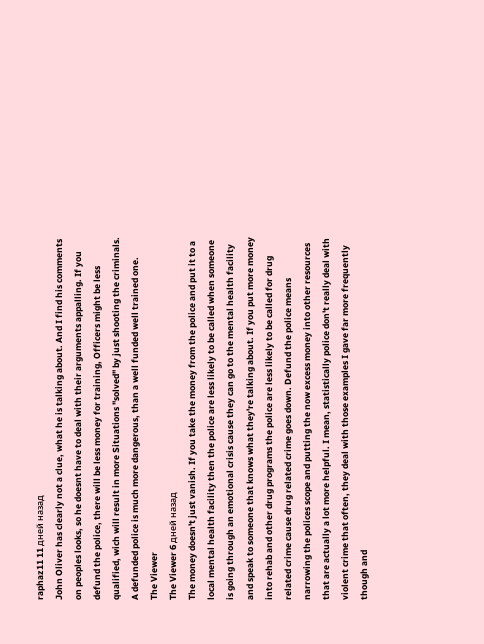raphaz11 11 дней назад
John Oliver has clearly not a clue, what he is talking about. And I find his comments on peoples looks, so he doesnt have to deal with their arguments appalling. If you defund the police, there will be less money for training, Officers might be less qualified, wich will result in more Situations "solved" by just shooting the criminals. A defunded police is much more dangerous, than a well funded well trained one.
The Viewer
The Viewer 6 дней назад
The money doesn't just vanish. If you take the money from the police and put it to a local mental health facility then the police are less likely to be called when someone is going through an emotional crisis cause they can go to the mental health facility and speak to someone that knows what they're talking about. If you put more money into rehab and other drug programs the police are less likely to be called for drug related crime cause drug related crime goes down. Defund the police means narrowing the polices scope and putting the now excess money into other resources that are actually a lot more helpful. I mean, statistically police don't really deal with violent crime that often, they deal with those examples I gave far more frequently though and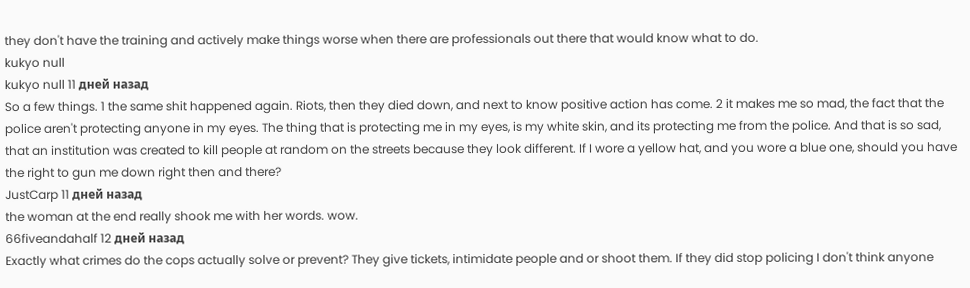they don't have the training and actively make things worse when there are professionals out there that would know what to do.
kukyo null
kukyo null 11 дней назад
So a few things. 1 the same shit happened again. Riots, then they died down, and next to know positive action has come. 2 it makes me so mad, the fact that the police aren't protecting anyone in my eyes. The thing that is protecting me in my eyes, is my white skin, and its protecting me from the police. And that is so sad, that an institution was created to kill people at random on the streets because they look different. If I wore a yellow hat, and you wore a blue one, should you have the right to gun me down right then and there?
JustCarp 11 дней назад
the woman at the end really shook me with her words. wow.
66fiveandahalf 12 дней назад
Exactly what crimes do the cops actually solve or prevent? They give tickets, intimidate people and or shoot them. If they did stop policing I don't think anyone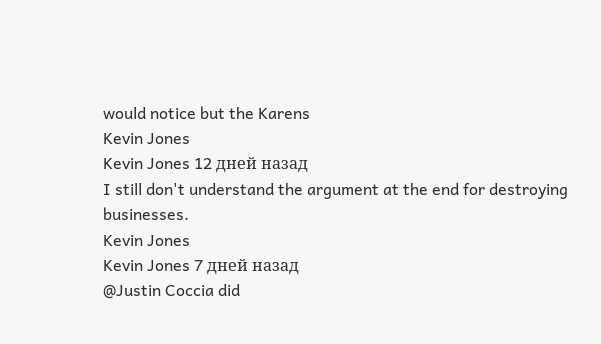would notice but the Karens
Kevin Jones
Kevin Jones 12 дней назад
I still don't understand the argument at the end for destroying businesses.
Kevin Jones
Kevin Jones 7 дней назад
@Justin Coccia did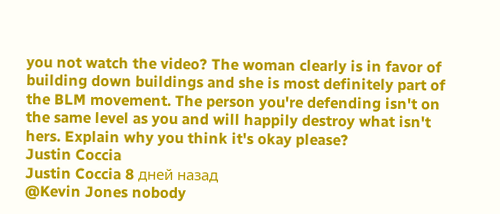you not watch the video? The woman clearly is in favor of building down buildings and she is most definitely part of the BLM movement. The person you're defending isn't on the same level as you and will happily destroy what isn't hers. Explain why you think it's okay please?
Justin Coccia
Justin Coccia 8 дней назад
@Kevin Jones nobody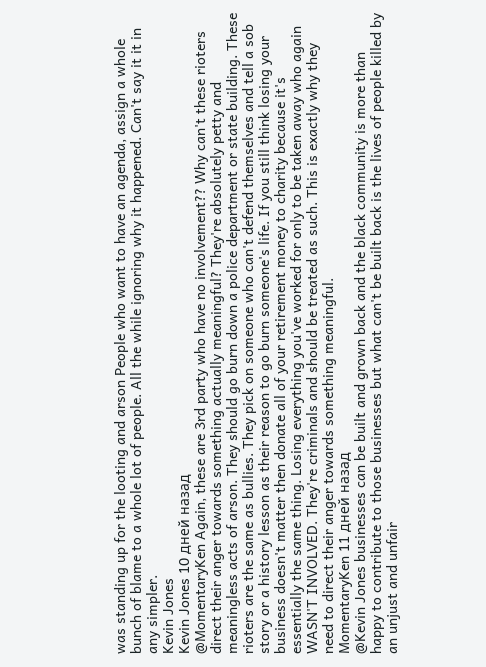was standing up for the looting and arson People who want to have an agenda, assign a whole bunch of blame to a whole lot of people. All the while ignoring why it happened. Can't say it it in any simpler.
Kevin Jones
Kevin Jones 10 дней назад
@MomentaryKen Again, these are 3rd party who have no involvement?? Why can't these rioters direct their anger towards something actually meaningful? They're absolutely petty and meaningless acts of arson. They should go burn down a police department or state building. These rioters are the same as bullies. They pick on someone who can't defend themselves and tell a sob story or a history lesson as their reason to go burn someone's life. If you still think losing your business doesn't matter then donate all of your retirement money to charity because it's essentially the same thing. Losing everything you've worked for only to be taken away who again WASN'T INVOLVED. They're criminals and should be treated as such. This is exactly why they need to direct their anger towards something meaningful.
MomentaryKen 11 дней назад
@Kevin Jones businesses can be built and grown back and the black community is more than happy to contribute to those businesses but what can't be built back is the lives of people killed by an unjust and unfair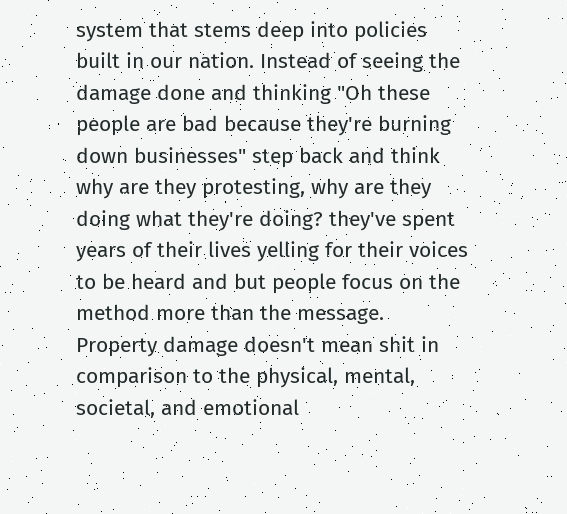system that stems deep into policies built in our nation. Instead of seeing the damage done and thinking "Oh these people are bad because they're burning down businesses" step back and think why are they protesting, why are they doing what they're doing? they've spent years of their lives yelling for their voices to be heard and but people focus on the method more than the message. Property damage doesn't mean shit in comparison to the physical, mental, societal, and emotional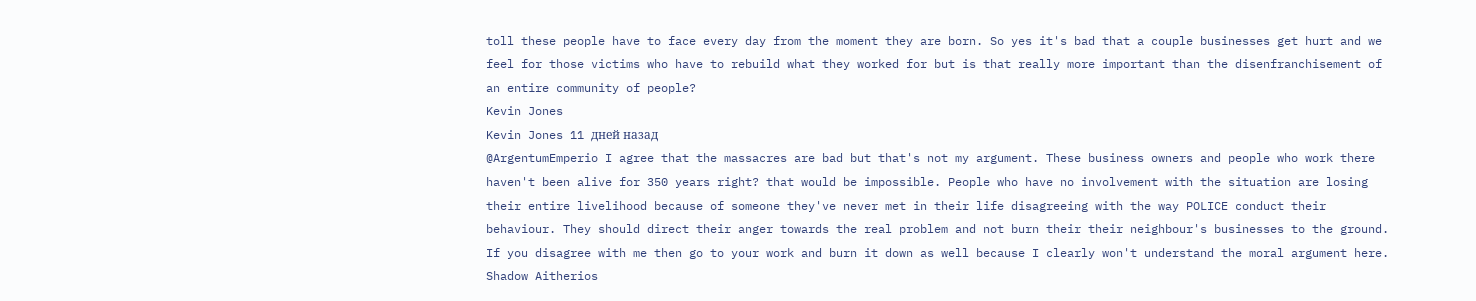toll these people have to face every day from the moment they are born. So yes it's bad that a couple businesses get hurt and we feel for those victims who have to rebuild what they worked for but is that really more important than the disenfranchisement of an entire community of people?
Kevin Jones
Kevin Jones 11 дней назад
@ArgentumEmperio I agree that the massacres are bad but that's not my argument. These business owners and people who work there haven't been alive for 350 years right? that would be impossible. People who have no involvement with the situation are losing their entire livelihood because of someone they've never met in their life disagreeing with the way POLICE conduct their behaviour. They should direct their anger towards the real problem and not burn their their neighbour's businesses to the ground. If you disagree with me then go to your work and burn it down as well because I clearly won't understand the moral argument here.
Shadow Aitherios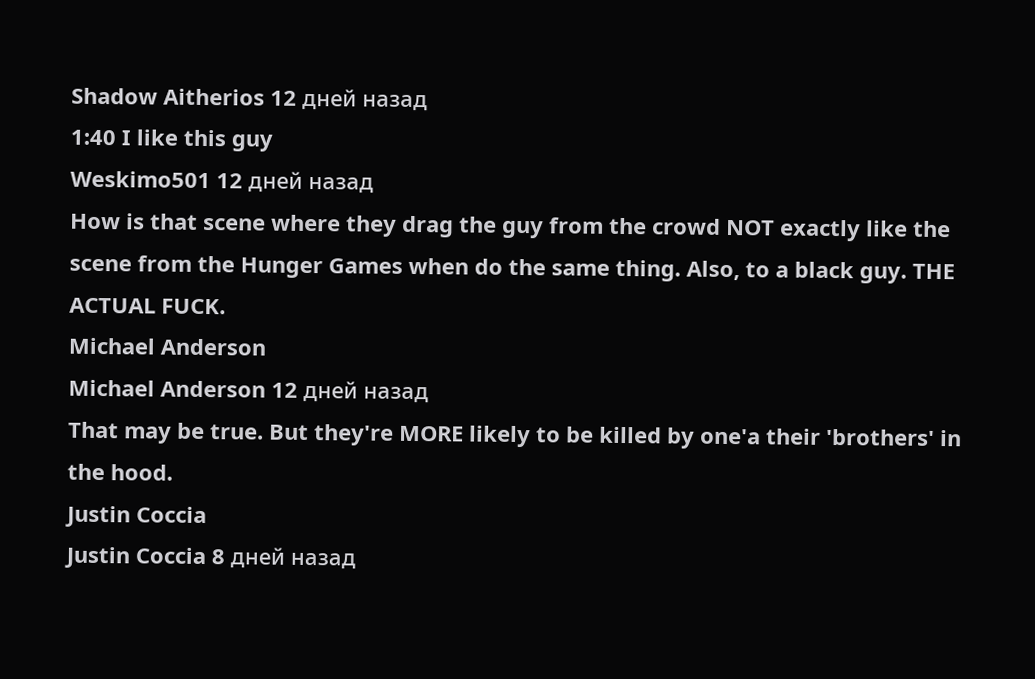Shadow Aitherios 12 дней назад
1:40 I like this guy
Weskimo501 12 дней назад
How is that scene where they drag the guy from the crowd NOT exactly like the scene from the Hunger Games when do the same thing. Also, to a black guy. THE ACTUAL FUCK.
Michael Anderson
Michael Anderson 12 дней назад
That may be true. But they're MORE likely to be killed by one'a their 'brothers' in the hood.
Justin Coccia
Justin Coccia 8 дней назад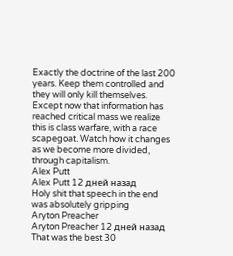Exactly the doctrine of the last 200 years. Keep them controlled and they will only kill themselves. Except now that information has reached critical mass we realize this is class warfare, with a race scapegoat. Watch how it changes as we become more divided, through capitalism.
Alex Putt
Alex Putt 12 дней назад
Holy shit that speech in the end was absolutely gripping
Aryton Preacher
Aryton Preacher 12 дней назад
That was the best 30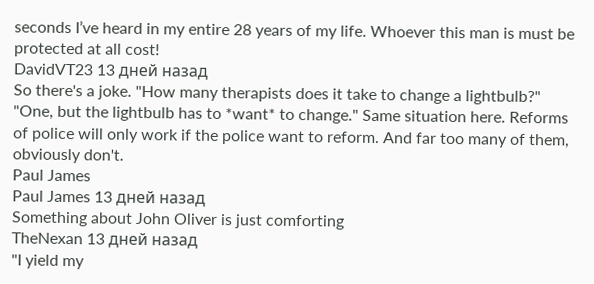seconds I’ve heard in my entire 28 years of my life. Whoever this man is must be protected at all cost!
DavidVT23 13 дней назад
So there's a joke. "How many therapists does it take to change a lightbulb?" "One, but the lightbulb has to *want* to change." Same situation here. Reforms of police will only work if the police want to reform. And far too many of them, obviously don't.
Paul James
Paul James 13 дней назад
Something about John Oliver is just comforting
TheNexan 13 дней назад
"I yield my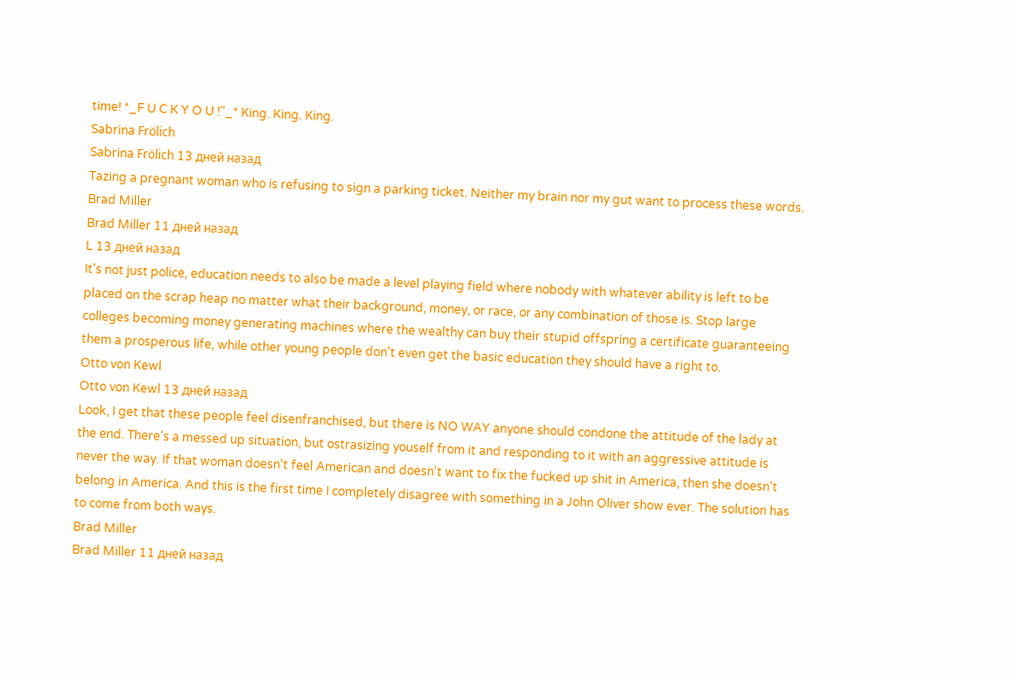time! *_F U C K Y O U !"_* King. King. King.
Sabrina Frölich
Sabrina Frölich 13 дней назад
Tazing a pregnant woman who is refusing to sign a parking ticket. Neither my brain nor my gut want to process these words.
Brad Miller
Brad Miller 11 дней назад
L 13 дней назад
It's not just police, education needs to also be made a level playing field where nobody with whatever ability is left to be placed on the scrap heap no matter what their background, money, or race, or any combination of those is. Stop large colleges becoming money generating machines where the wealthy can buy their stupid offspring a certificate guaranteeing them a prosperous life, while other young people don't even get the basic education they should have a right to.
Otto von Kewl
Otto von Kewl 13 дней назад
Look, I get that these people feel disenfranchised, but there is NO WAY anyone should condone the attitude of the lady at the end. There's a messed up situation, but ostrasizing youself from it and responding to it with an aggressive attitude is never the way. If that woman doesn't feel American and doesn't want to fix the fucked up shit in America, then she doesn't belong in America. And this is the first time I completely disagree with something in a John Oliver show ever. The solution has to come from both ways.
Brad Miller
Brad Miller 11 дней назад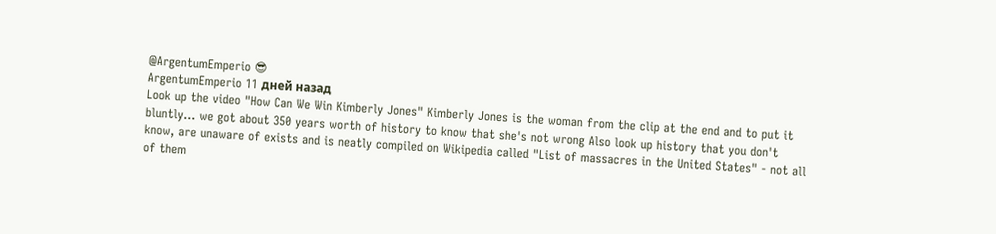@ArgentumEmperio 😎
ArgentumEmperio 11 дней назад
Look up the video "How Can We Win Kimberly Jones" Kimberly Jones is the woman from the clip at the end and to put it bluntly... we got about 350 years worth of history to know that she's not wrong Also look up history that you don't know, are unaware of exists and is neatly compiled on Wikipedia called "List of massacres in the United States" - not all of them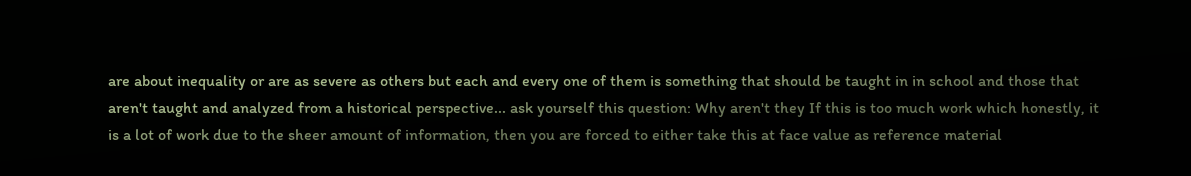are about inequality or are as severe as others but each and every one of them is something that should be taught in in school and those that aren't taught and analyzed from a historical perspective... ask yourself this question: Why aren't they If this is too much work which honestly, it is a lot of work due to the sheer amount of information, then you are forced to either take this at face value as reference material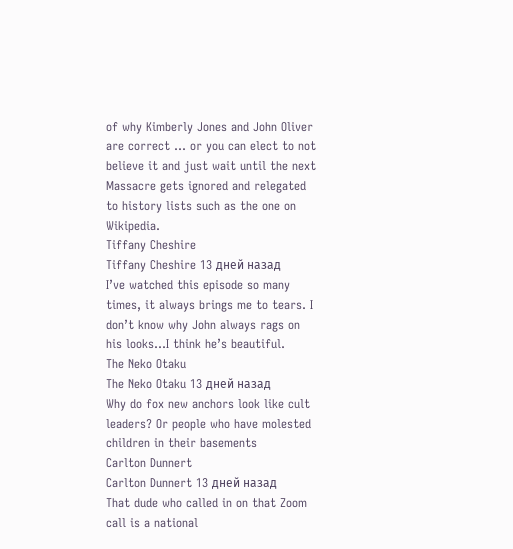of why Kimberly Jones and John Oliver are correct ... or you can elect to not believe it and just wait until the next Massacre gets ignored and relegated to history lists such as the one on Wikipedia.
Tiffany Cheshire
Tiffany Cheshire 13 дней назад
I’ve watched this episode so many times, it always brings me to tears. I don’t know why John always rags on his looks...I think he’s beautiful.
The Neko Otaku
The Neko Otaku 13 дней назад
Why do fox new anchors look like cult leaders? Or people who have molested children in their basements
Carlton Dunnert
Carlton Dunnert 13 дней назад
That dude who called in on that Zoom call is a national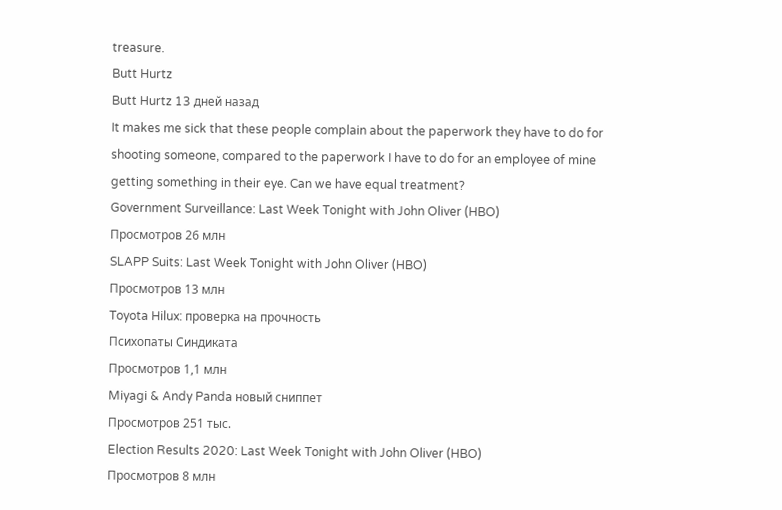treasure.
Butt Hurtz
Butt Hurtz 13 дней назад
It makes me sick that these people complain about the paperwork they have to do for shooting someone, compared to the paperwork I have to do for an employee of mine getting something in their eye. Can we have equal treatment?
Government Surveillance: Last Week Tonight with John Oliver (HBO)
Просмотров 26 млн
SLAPP Suits: Last Week Tonight with John Oliver (HBO)
Просмотров 13 млн
Toyota Hilux: проверка на прочность
Психопаты Синдиката
Просмотров 1,1 млн
Miyagi & Andy Panda новый сниппет
Просмотров 251 тыс.
Election Results 2020: Last Week Tonight with John Oliver (HBO)
Просмотров 8 млн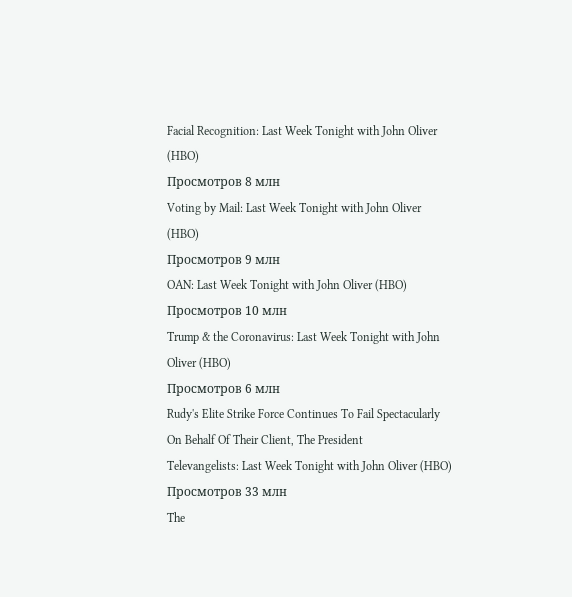Facial Recognition: Last Week Tonight with John Oliver (HBO)
Просмотров 8 млн
Voting by Mail: Last Week Tonight with John Oliver (HBO)
Просмотров 9 млн
OAN: Last Week Tonight with John Oliver (HBO)
Просмотров 10 млн
Trump & the Coronavirus: Last Week Tonight with John Oliver (HBO)
Просмотров 6 млн
Rudy's Elite Strike Force Continues To Fail Spectacularly On Behalf Of Their Client, The President
Televangelists: Last Week Tonight with John Oliver (HBO)
Просмотров 33 млн
The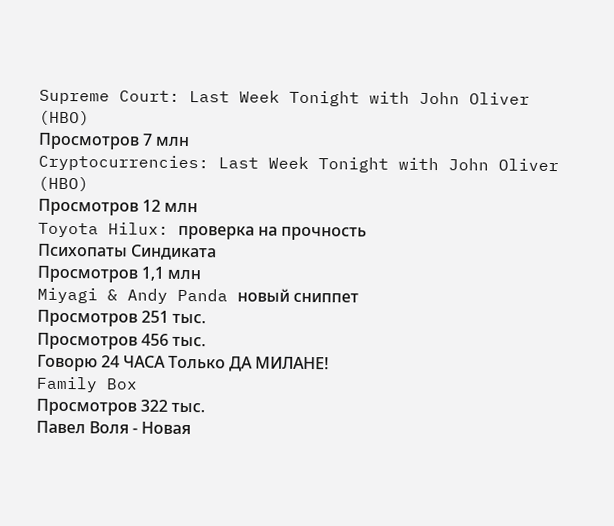Supreme Court: Last Week Tonight with John Oliver (HBO)
Просмотров 7 млн
Cryptocurrencies: Last Week Tonight with John Oliver (HBO)
Просмотров 12 млн
Toyota Hilux: проверка на прочность
Психопаты Синдиката
Просмотров 1,1 млн
Miyagi & Andy Panda новый сниппет
Просмотров 251 тыс.
Просмотров 456 тыс.
Говорю 24 ЧАСА Только ДА МИЛАНЕ!
Family Box
Просмотров 322 тыс.
Павел Воля - Новая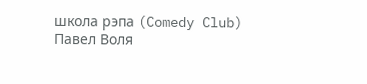школа рэпа (Comedy Club)
Павел Воля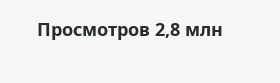Просмотров 2,8 млн